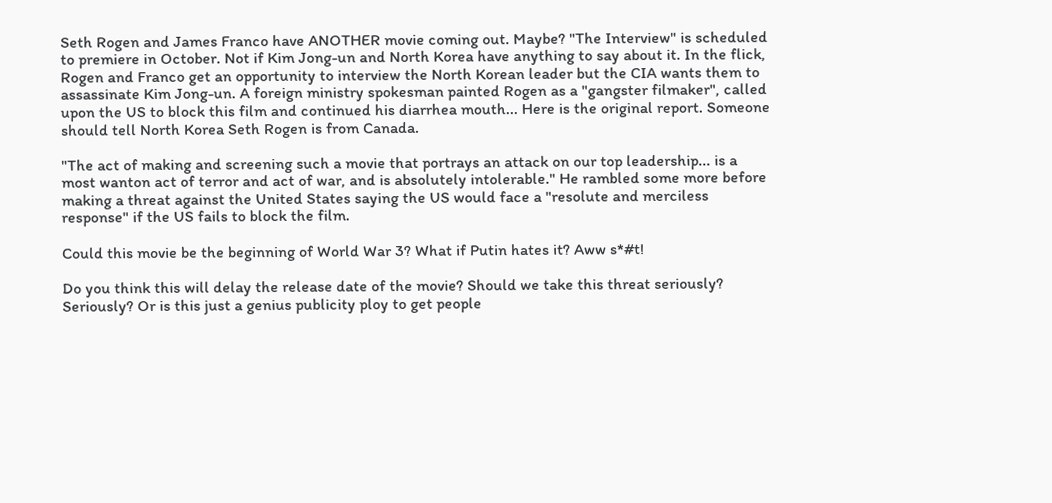Seth Rogen and James Franco have ANOTHER movie coming out. Maybe? "The Interview" is scheduled to premiere in October. Not if Kim Jong-un and North Korea have anything to say about it. In the flick, Rogen and Franco get an opportunity to interview the North Korean leader but the CIA wants them to assassinate Kim Jong-un. A foreign ministry spokesman painted Rogen as a "gangster filmaker", called upon the US to block this film and continued his diarrhea mouth... Here is the original report. Someone should tell North Korea Seth Rogen is from Canada.

"The act of making and screening such a movie that portrays an attack on our top leadership... is a most wanton act of terror and act of war, and is absolutely intolerable." He rambled some more before making a threat against the United States saying the US would face a "resolute and merciless response" if the US fails to block the film.

Could this movie be the beginning of World War 3? What if Putin hates it? Aww s*#t!

Do you think this will delay the release date of the movie? Should we take this threat seriously? Seriously? Or is this just a genius publicity ploy to get people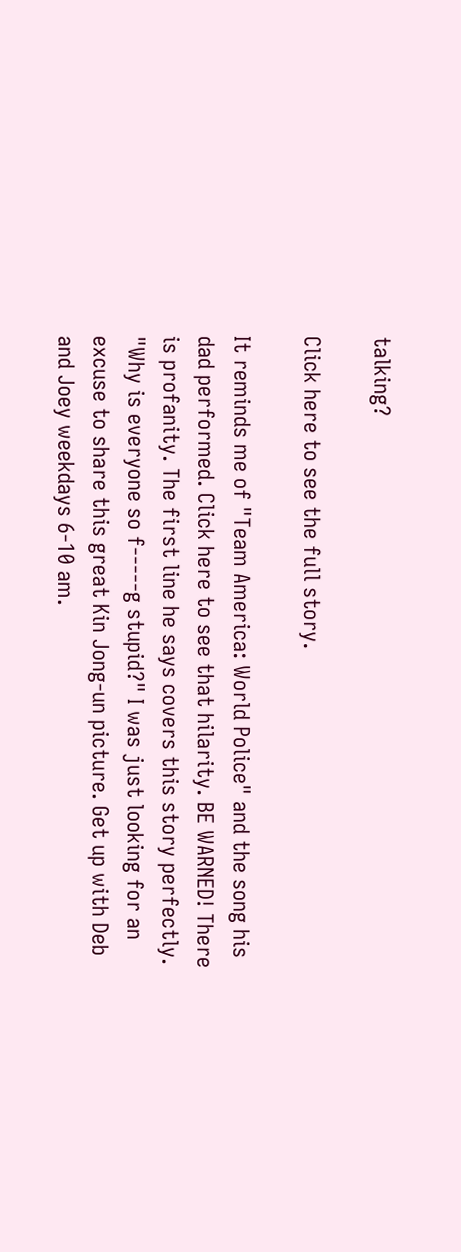talking?

Click here to see the full story.

It reminds me of "Team America: World Police" and the song his dad performed. Click here to see that hilarity. BE WARNED! There is profanity. The first line he says covers this story perfectly. "Why is everyone so f-----g stupid?" I was just looking for an excuse to share this great Kin Jong-un picture. Get up with Deb and Joey weekdays 6-10 am.